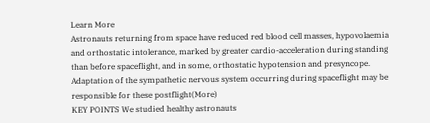Learn More
Astronauts returning from space have reduced red blood cell masses, hypovolaemia and orthostatic intolerance, marked by greater cardio-acceleration during standing than before spaceflight, and in some, orthostatic hypotension and presyncope. Adaptation of the sympathetic nervous system occurring during spaceflight may be responsible for these postflight(More)
KEY POINTS We studied healthy astronauts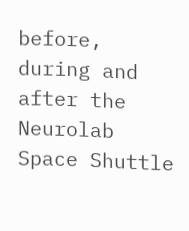before, during and after the Neurolab Space Shuttle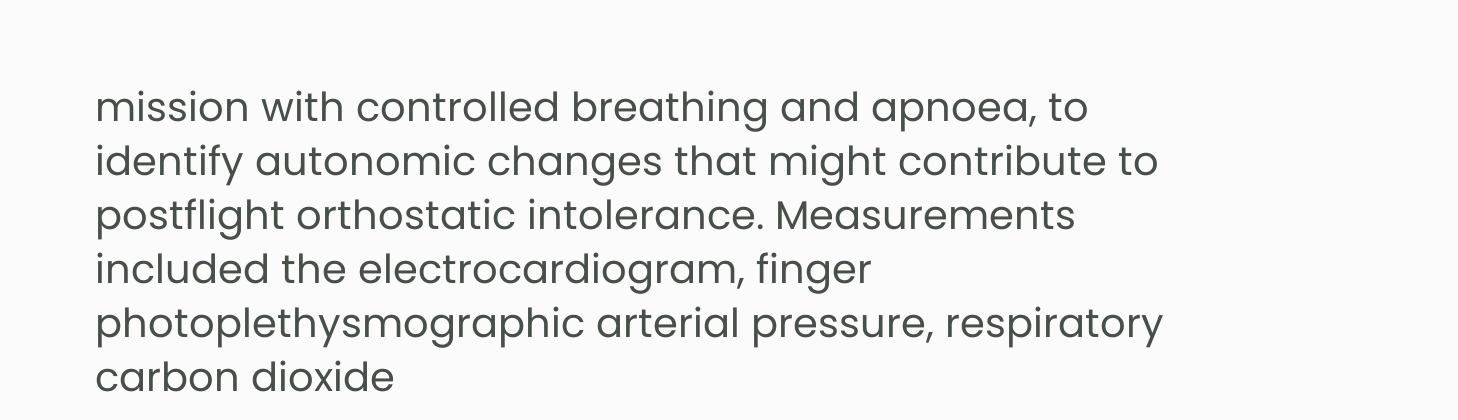mission with controlled breathing and apnoea, to identify autonomic changes that might contribute to postflight orthostatic intolerance. Measurements included the electrocardiogram, finger photoplethysmographic arterial pressure, respiratory carbon dioxide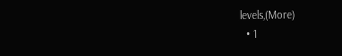levels,(More)
  • 1